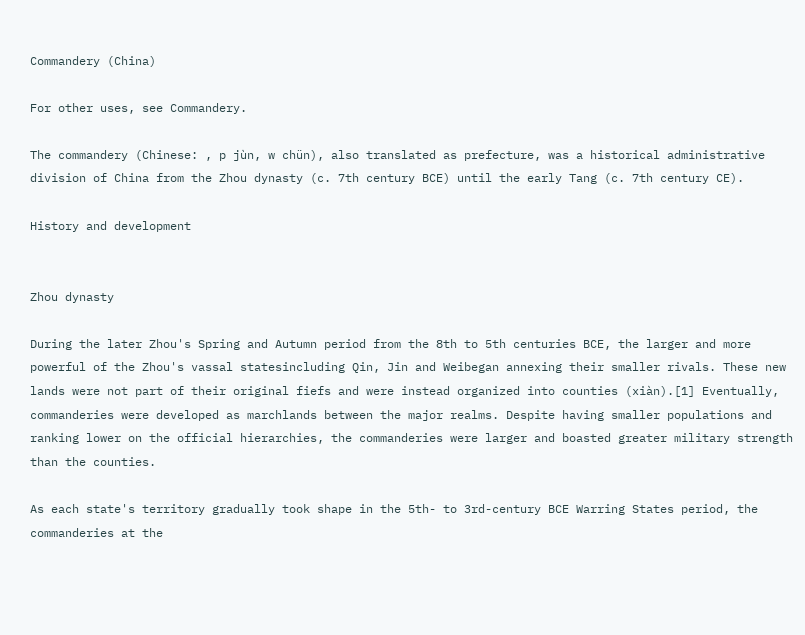Commandery (China)

For other uses, see Commandery.

The commandery (Chinese: , p jùn, w chün), also translated as prefecture, was a historical administrative division of China from the Zhou dynasty (c. 7th century BCE) until the early Tang (c. 7th century CE).

History and development


Zhou dynasty

During the later Zhou's Spring and Autumn period from the 8th to 5th centuries BCE, the larger and more powerful of the Zhou's vassal statesincluding Qin, Jin and Weibegan annexing their smaller rivals. These new lands were not part of their original fiefs and were instead organized into counties (xiàn).[1] Eventually, commanderies were developed as marchlands between the major realms. Despite having smaller populations and ranking lower on the official hierarchies, the commanderies were larger and boasted greater military strength than the counties.

As each state's territory gradually took shape in the 5th- to 3rd-century BCE Warring States period, the commanderies at the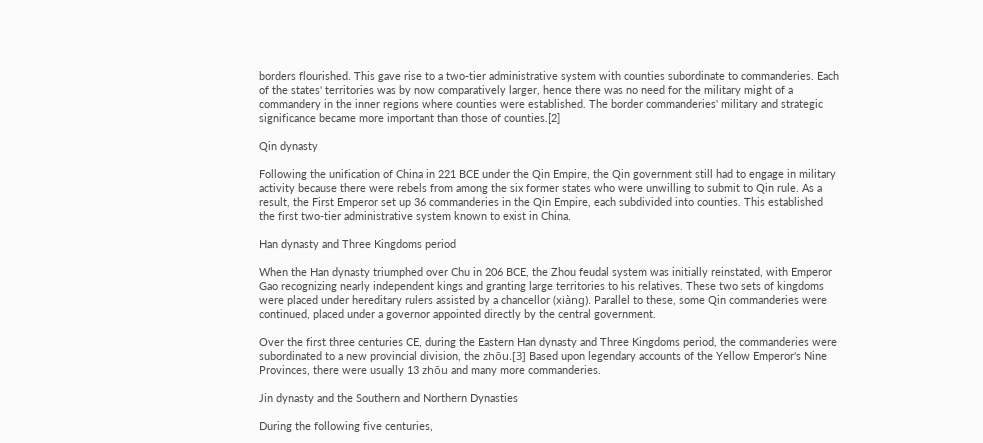borders flourished. This gave rise to a two-tier administrative system with counties subordinate to commanderies. Each of the states' territories was by now comparatively larger, hence there was no need for the military might of a commandery in the inner regions where counties were established. The border commanderies' military and strategic significance became more important than those of counties.[2]

Qin dynasty

Following the unification of China in 221 BCE under the Qin Empire, the Qin government still had to engage in military activity because there were rebels from among the six former states who were unwilling to submit to Qin rule. As a result, the First Emperor set up 36 commanderies in the Qin Empire, each subdivided into counties. This established the first two-tier administrative system known to exist in China.

Han dynasty and Three Kingdoms period

When the Han dynasty triumphed over Chu in 206 BCE, the Zhou feudal system was initially reinstated, with Emperor Gao recognizing nearly independent kings and granting large territories to his relatives. These two sets of kingdoms were placed under hereditary rulers assisted by a chancellor (xiàng). Parallel to these, some Qin commanderies were continued, placed under a governor appointed directly by the central government.

Over the first three centuries CE, during the Eastern Han dynasty and Three Kingdoms period, the commanderies were subordinated to a new provincial division, the zhōu.[3] Based upon legendary accounts of the Yellow Emperor's Nine Provinces, there were usually 13 zhōu and many more commanderies.

Jin dynasty and the Southern and Northern Dynasties

During the following five centuries,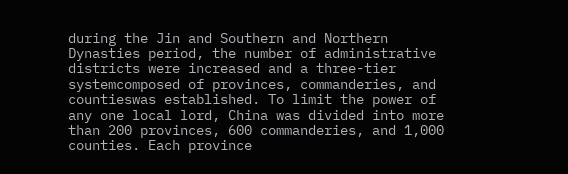during the Jin and Southern and Northern Dynasties period, the number of administrative districts were increased and a three-tier systemcomposed of provinces, commanderies, and countieswas established. To limit the power of any one local lord, China was divided into more than 200 provinces, 600 commanderies, and 1,000 counties. Each province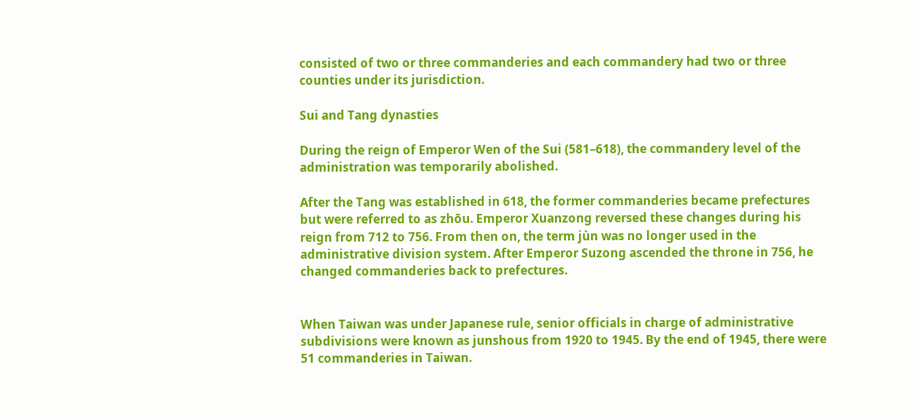consisted of two or three commanderies and each commandery had two or three counties under its jurisdiction.

Sui and Tang dynasties

During the reign of Emperor Wen of the Sui (581–618), the commandery level of the administration was temporarily abolished.

After the Tang was established in 618, the former commanderies became prefectures but were referred to as zhōu. Emperor Xuanzong reversed these changes during his reign from 712 to 756. From then on, the term jùn was no longer used in the administrative division system. After Emperor Suzong ascended the throne in 756, he changed commanderies back to prefectures.


When Taiwan was under Japanese rule, senior officials in charge of administrative subdivisions were known as junshous from 1920 to 1945. By the end of 1945, there were 51 commanderies in Taiwan.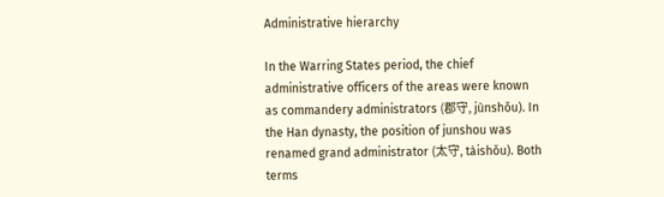Administrative hierarchy

In the Warring States period, the chief administrative officers of the areas were known as commandery administrators (郡守, jùnshǒu). In the Han dynasty, the position of junshou was renamed grand administrator (太守, tàishǒu). Both terms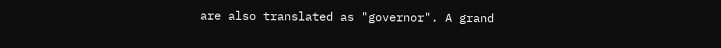are also translated as "governor". A grand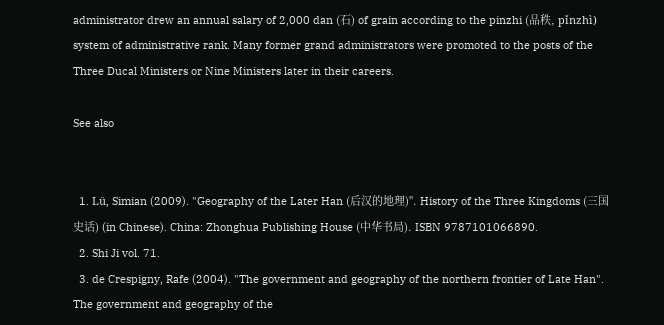administrator drew an annual salary of 2,000 dan (石) of grain according to the pinzhi (品秩, pǐnzhì) system of administrative rank. Many former grand administrators were promoted to the posts of the Three Ducal Ministers or Nine Ministers later in their careers.

See also


  1. Lü, Simian (2009). "Geography of the Later Han (后汉的地理)". History of the Three Kingdoms (三国史话) (in Chinese). China: Zhonghua Publishing House (中华书局). ISBN 9787101066890.
  2. Shi Ji vol. 71.
  3. de Crespigny, Rafe (2004). "The government and geography of the northern frontier of Late Han". The government and geography of the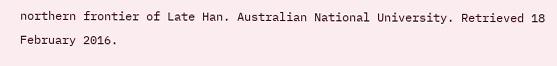northern frontier of Late Han. Australian National University. Retrieved 18 February 2016.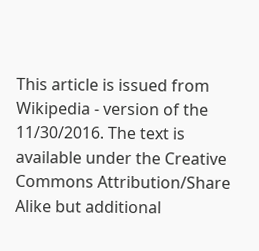This article is issued from Wikipedia - version of the 11/30/2016. The text is available under the Creative Commons Attribution/Share Alike but additional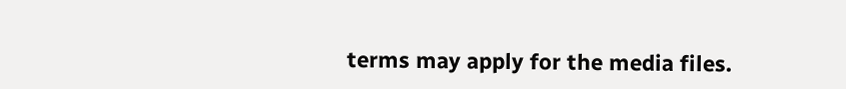terms may apply for the media files.